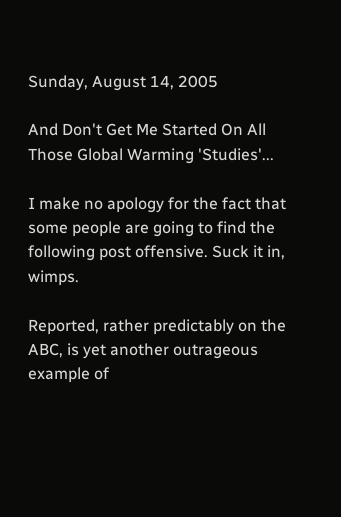Sunday, August 14, 2005

And Don't Get Me Started On All Those Global Warming 'Studies'...

I make no apology for the fact that some people are going to find the following post offensive. Suck it in, wimps.

Reported, rather predictably on the ABC, is yet another outrageous example of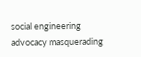social engineering advocacy masquerading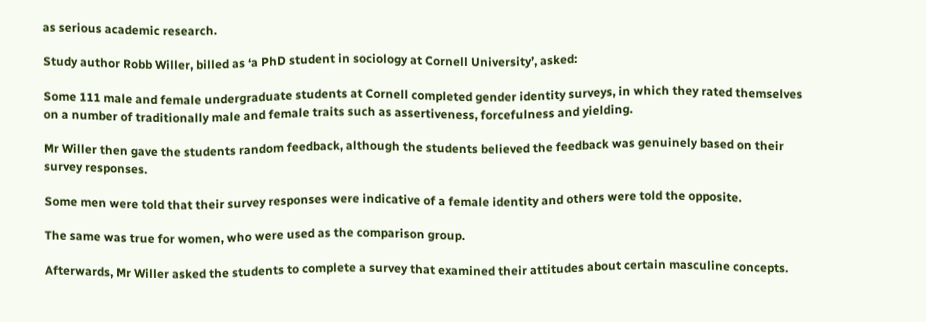as serious academic research.

Study author Robb Willer, billed as ‘a PhD student in sociology at Cornell University’, asked:

Some 111 male and female undergraduate students at Cornell completed gender identity surveys, in which they rated themselves on a number of traditionally male and female traits such as assertiveness, forcefulness and yielding.

Mr Willer then gave the students random feedback, although the students believed the feedback was genuinely based on their survey responses.

Some men were told that their survey responses were indicative of a female identity and others were told the opposite.

The same was true for women, who were used as the comparison group.

Afterwards, Mr Willer asked the students to complete a survey that examined their attitudes about certain masculine concepts.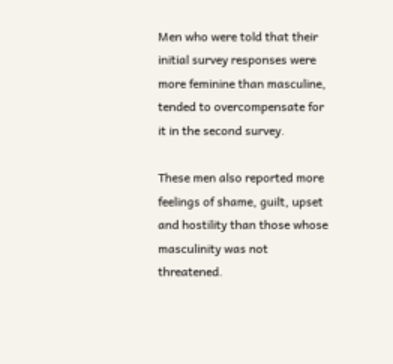Men who were told that their initial survey responses were more feminine than masculine, tended to overcompensate for it in the second survey.

These men also reported more feelings of shame, guilt, upset and hostility than those whose masculinity was not threatened.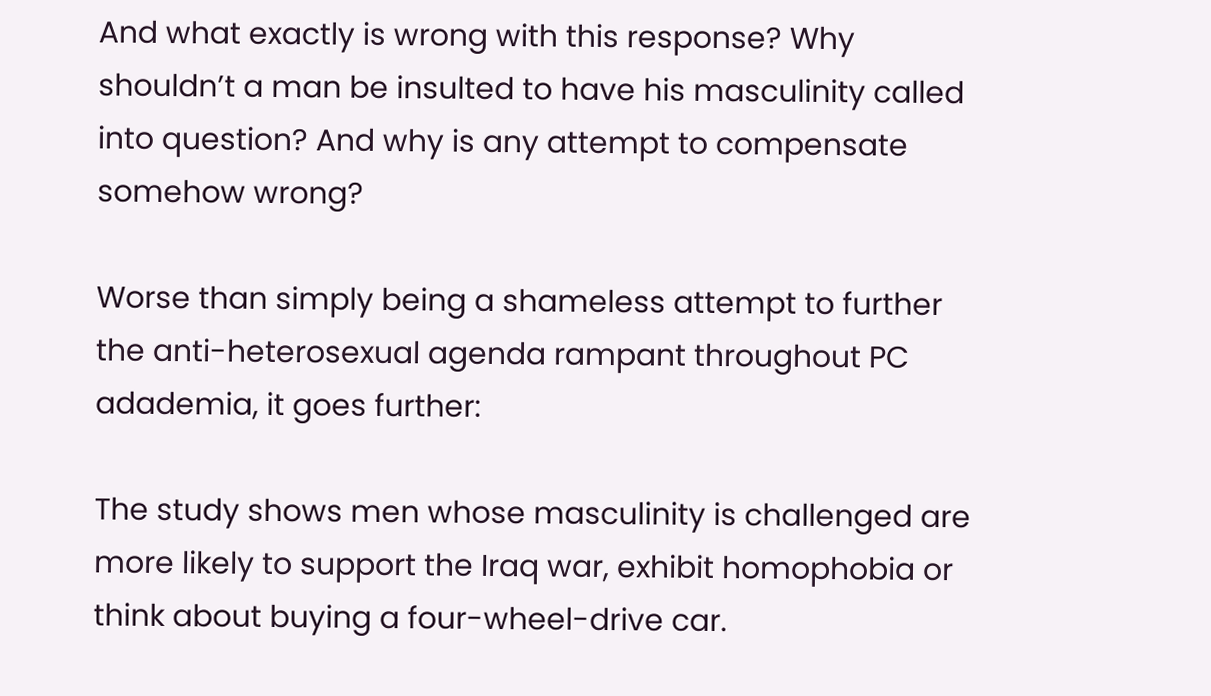And what exactly is wrong with this response? Why shouldn’t a man be insulted to have his masculinity called into question? And why is any attempt to compensate somehow wrong?

Worse than simply being a shameless attempt to further the anti-heterosexual agenda rampant throughout PC adademia, it goes further:

The study shows men whose masculinity is challenged are more likely to support the Iraq war, exhibit homophobia or think about buying a four-wheel-drive car.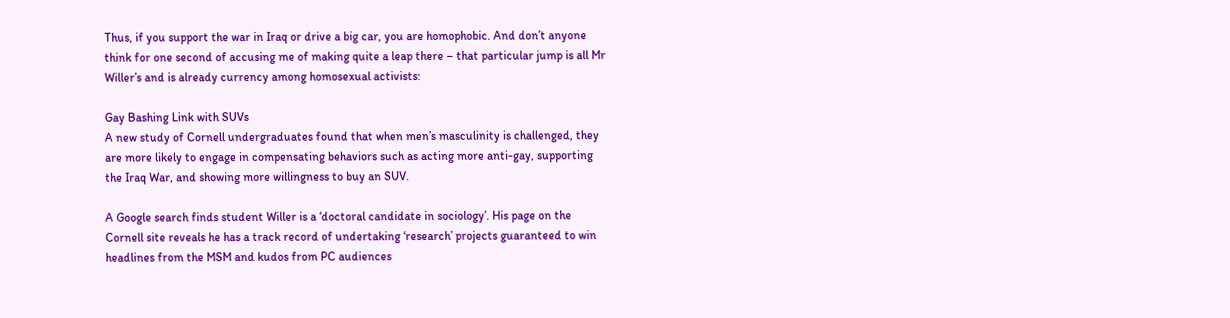Thus, if you support the war in Iraq or drive a big car, you are homophobic. And don’t anyone think for one second of accusing me of making quite a leap there – that particular jump is all Mr Willer’s and is already currency among homosexual activists:

Gay Bashing Link with SUVs
A new study of Cornell undergraduates found that when men’s masculinity is challenged, they are more likely to engage in compensating behaviors such as acting more anti-gay, supporting the Iraq War, and showing more willingness to buy an SUV.

A Google search finds student Willer is a ‘doctoral candidate in sociology’. His page on the Cornell site reveals he has a track record of undertaking ‘research’ projects guaranteed to win headlines from the MSM and kudos from PC audiences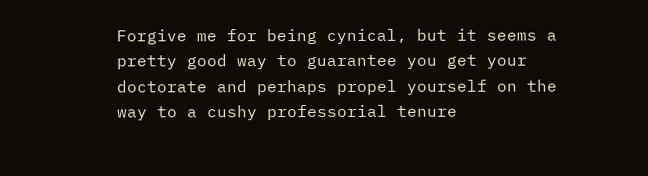Forgive me for being cynical, but it seems a pretty good way to guarantee you get your doctorate and perhaps propel yourself on the way to a cushy professorial tenure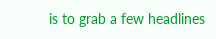is to grab a few headlines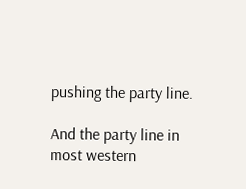pushing the party line.

And the party line in most western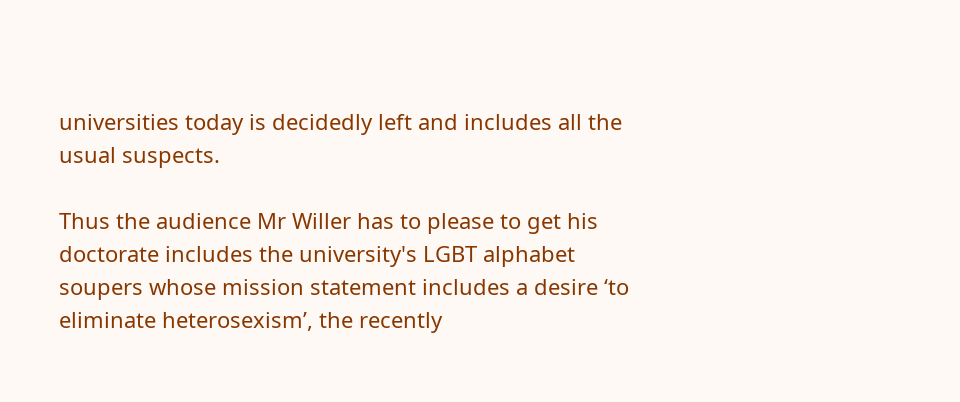universities today is decidedly left and includes all the usual suspects.

Thus the audience Mr Willer has to please to get his doctorate includes the university's LGBT alphabet soupers whose mission statement includes a desire ‘to eliminate heterosexism’, the recently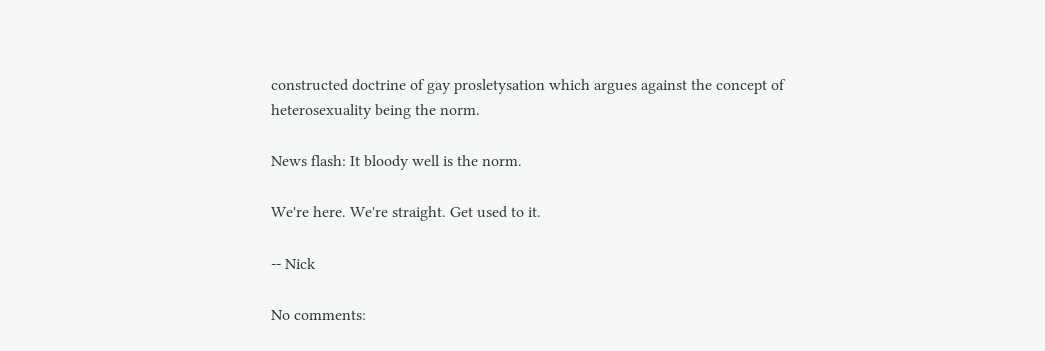constructed doctrine of gay prosletysation which argues against the concept of heterosexuality being the norm.

News flash: It bloody well is the norm.

We're here. We're straight. Get used to it.

-- Nick

No comments: